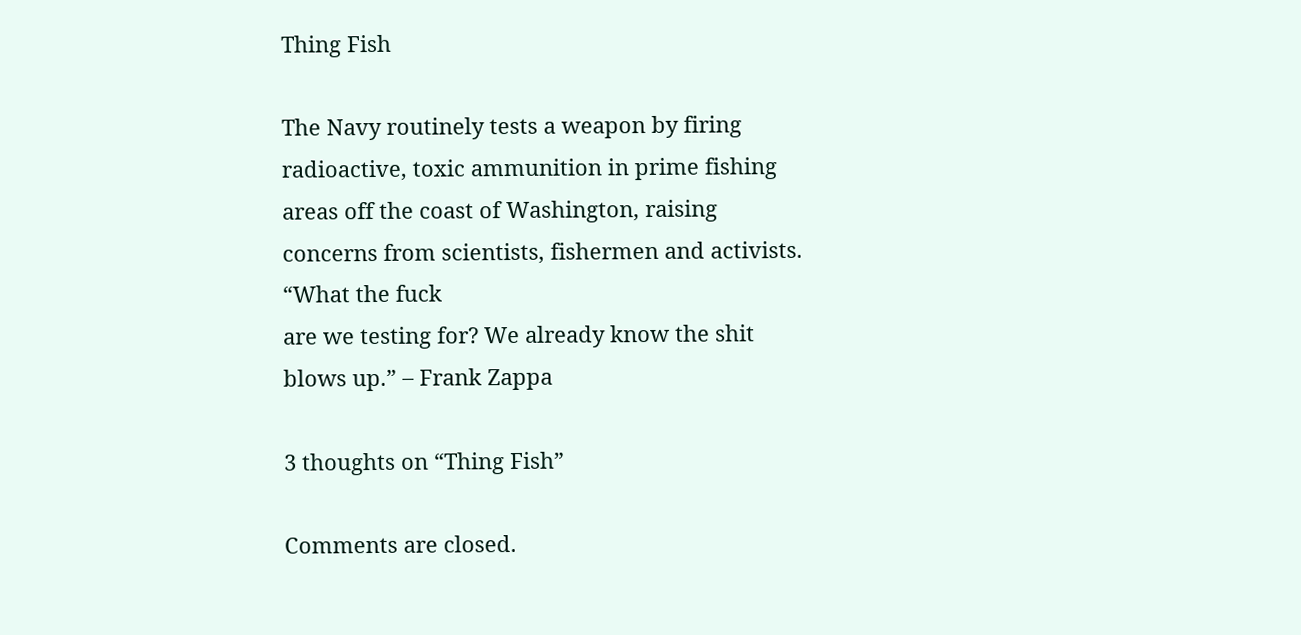Thing Fish

The Navy routinely tests a weapon by firing radioactive, toxic ammunition in prime fishing areas off the coast of Washington, raising concerns from scientists, fishermen and activists.
“What the fuck
are we testing for? We already know the shit blows up.” – Frank Zappa

3 thoughts on “Thing Fish”

Comments are closed.